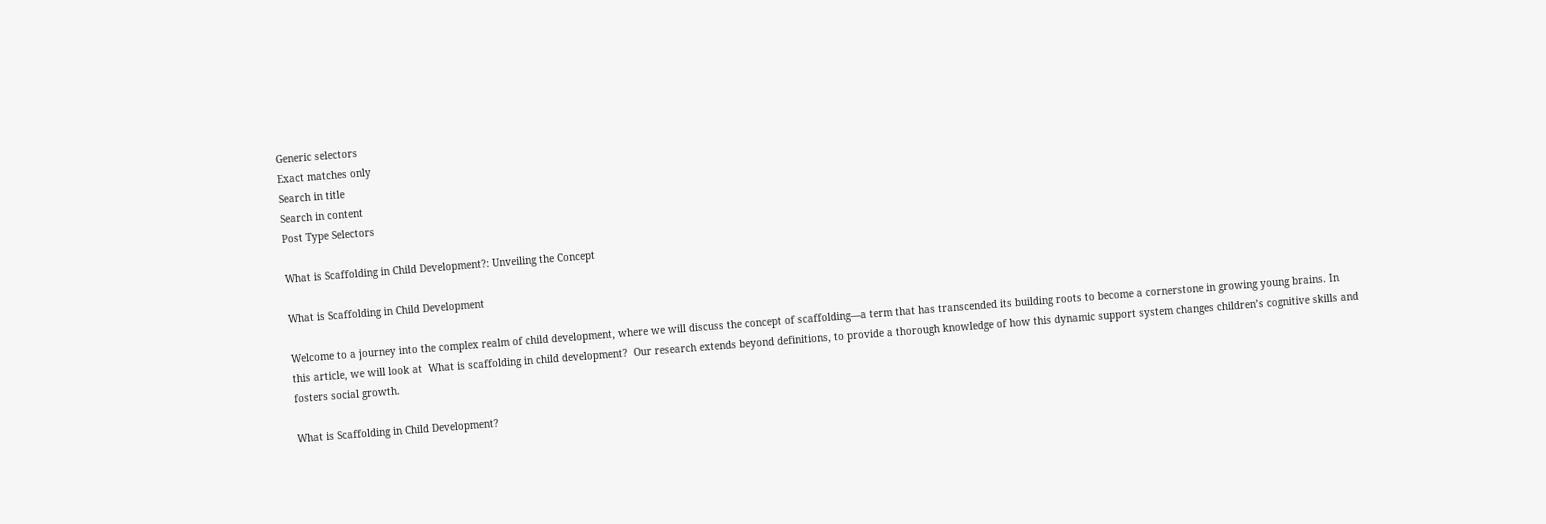Generic selectors
Exact matches only
Search in title
Search in content
Post Type Selectors

What is Scaffolding in Child Development?: Unveiling the Concept

What is Scaffolding in Child Development

Welcome to a journey into the complex realm of child development, where we will discuss the concept of scaffolding—a term that has transcended its building roots to become a cornerstone in growing young brains. In this article, we will look at  What is scaffolding in child development?  Our research extends beyond definitions, to provide a thorough knowledge of how this dynamic support system changes children’s cognitive skills and fosters social growth.

What is Scaffolding in Child Development?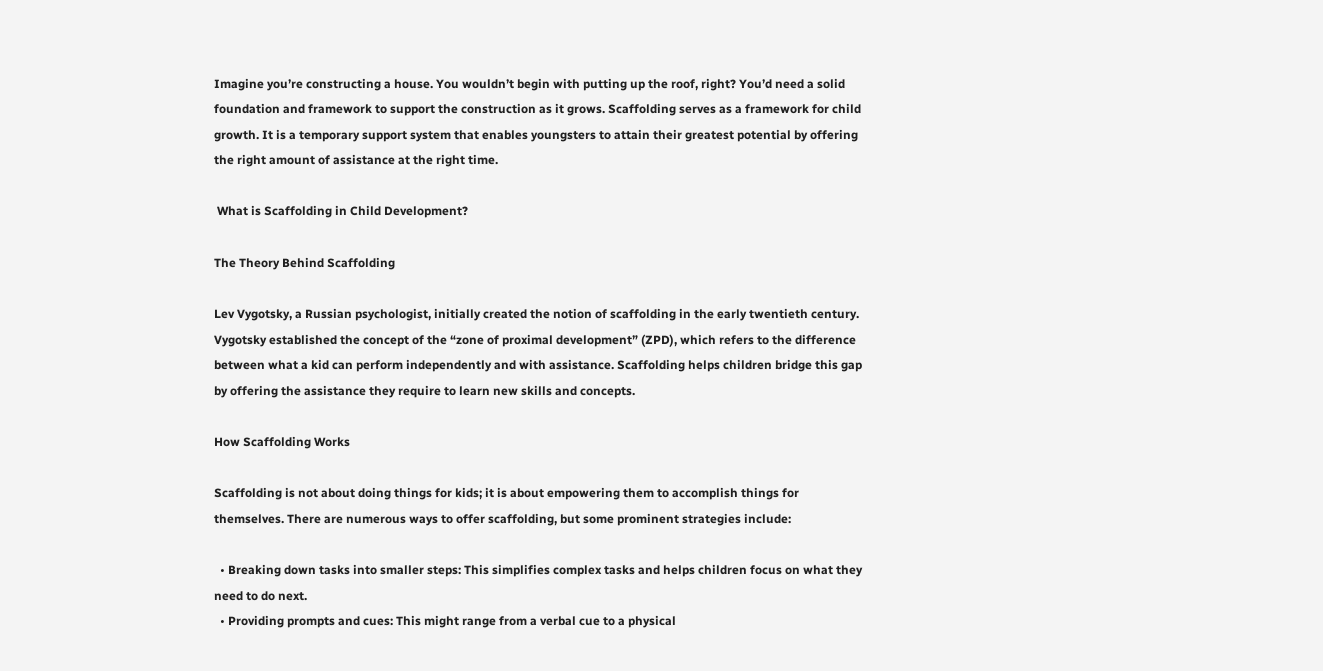Imagine you’re constructing a house. You wouldn’t begin with putting up the roof, right? You’d need a solid foundation and framework to support the construction as it grows. Scaffolding serves as a framework for child growth. It is a temporary support system that enables youngsters to attain their greatest potential by offering the right amount of assistance at the right time.

 What is Scaffolding in Child Development?

The Theory Behind Scaffolding

Lev Vygotsky, a Russian psychologist, initially created the notion of scaffolding in the early twentieth century. Vygotsky established the concept of the “zone of proximal development” (ZPD), which refers to the difference between what a kid can perform independently and with assistance. Scaffolding helps children bridge this gap by offering the assistance they require to learn new skills and concepts.

How Scaffolding Works

Scaffolding is not about doing things for kids; it is about empowering them to accomplish things for themselves. There are numerous ways to offer scaffolding, but some prominent strategies include:

  • Breaking down tasks into smaller steps: This simplifies complex tasks and helps children focus on what they need to do next.
  • Providing prompts and cues: This might range from a verbal cue to a physical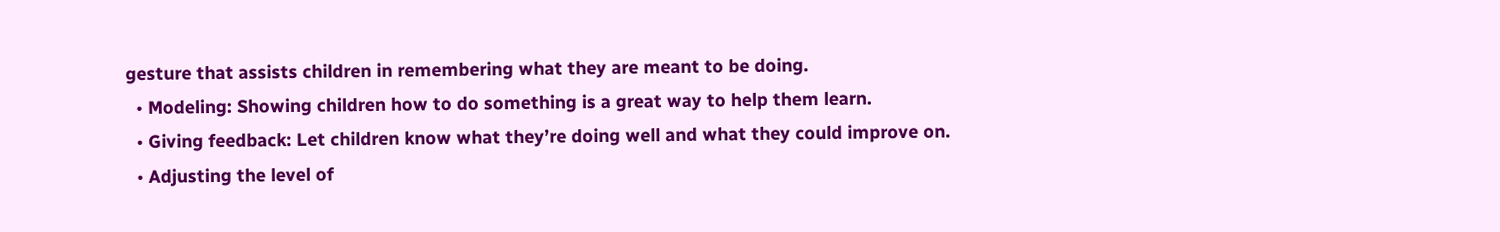gesture that assists children in remembering what they are meant to be doing.
  • Modeling: Showing children how to do something is a great way to help them learn.
  • Giving feedback: Let children know what they’re doing well and what they could improve on.
  • Adjusting the level of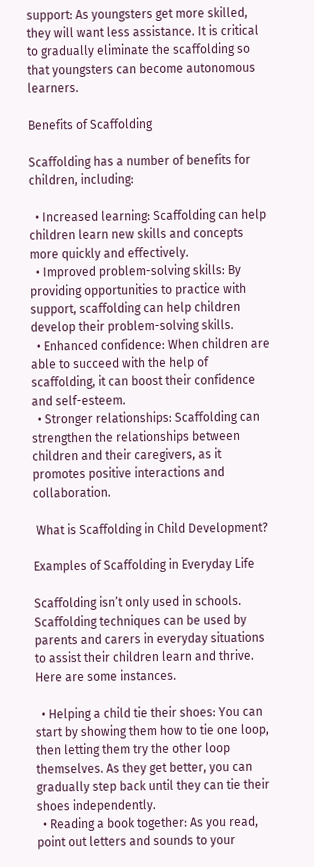support: As youngsters get more skilled, they will want less assistance. It is critical to gradually eliminate the scaffolding so that youngsters can become autonomous learners.

Benefits of Scaffolding

Scaffolding has a number of benefits for children, including:

  • Increased learning: Scaffolding can help children learn new skills and concepts more quickly and effectively.
  • Improved problem-solving skills: By providing opportunities to practice with support, scaffolding can help children develop their problem-solving skills.
  • Enhanced confidence: When children are able to succeed with the help of scaffolding, it can boost their confidence and self-esteem.
  • Stronger relationships: Scaffolding can strengthen the relationships between children and their caregivers, as it promotes positive interactions and collaboration.

 What is Scaffolding in Child Development?

Examples of Scaffolding in Everyday Life

Scaffolding isn’t only used in schools. Scaffolding techniques can be used by parents and carers in everyday situations to assist their children learn and thrive. Here are some instances.

  • Helping a child tie their shoes: You can start by showing them how to tie one loop, then letting them try the other loop themselves. As they get better, you can gradually step back until they can tie their shoes independently.
  • Reading a book together: As you read, point out letters and sounds to your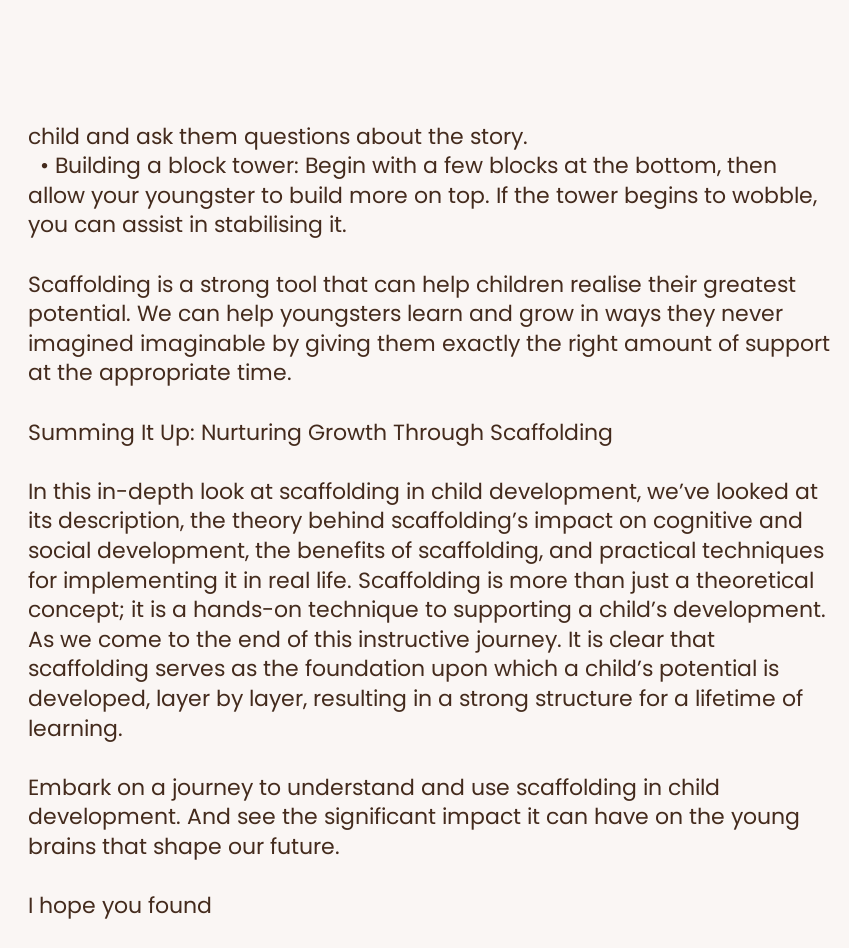child and ask them questions about the story.
  • Building a block tower: Begin with a few blocks at the bottom, then allow your youngster to build more on top. If the tower begins to wobble, you can assist in stabilising it.

Scaffolding is a strong tool that can help children realise their greatest potential. We can help youngsters learn and grow in ways they never imagined imaginable by giving them exactly the right amount of support at the appropriate time.

Summing It Up: Nurturing Growth Through Scaffolding

In this in-depth look at scaffolding in child development, we’ve looked at its description, the theory behind scaffolding’s impact on cognitive and social development, the benefits of scaffolding, and practical techniques for implementing it in real life. Scaffolding is more than just a theoretical concept; it is a hands-on technique to supporting a child’s development. As we come to the end of this instructive journey. It is clear that scaffolding serves as the foundation upon which a child’s potential is developed, layer by layer, resulting in a strong structure for a lifetime of learning.

Embark on a journey to understand and use scaffolding in child development. And see the significant impact it can have on the young brains that shape our future.

I hope you found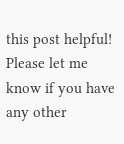this post helpful! Please let me know if you have any other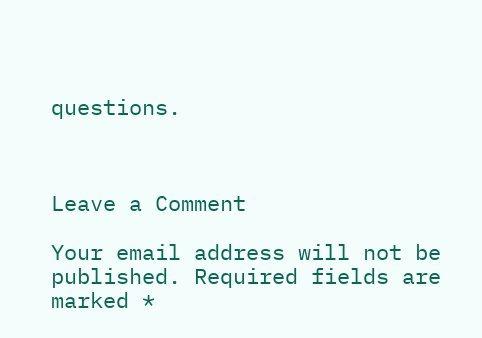questions.



Leave a Comment

Your email address will not be published. Required fields are marked *